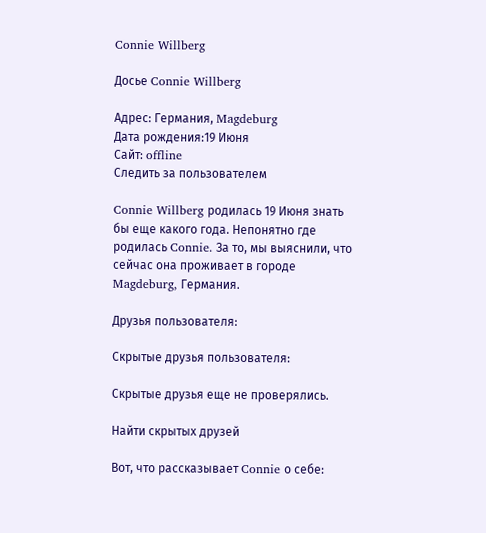Connie Willberg

Досье Connie Willberg

Адрес: Германия, Magdeburg
Дата рождения:19 Июня
Сайт: offline
Следить за пользователем

Connie Willberg родилась 19 Июня знать бы еще какого года. Непонятно где родилась Connie. За то, мы выяснили, что сейчас она проживает в городе Magdeburg, Германия.

Друзья пользователя:

Скрытые друзья пользователя:

Скрытые друзья еще не проверялись.

Найти скрытых друзей

Вот, что рассказывает Connie о себе: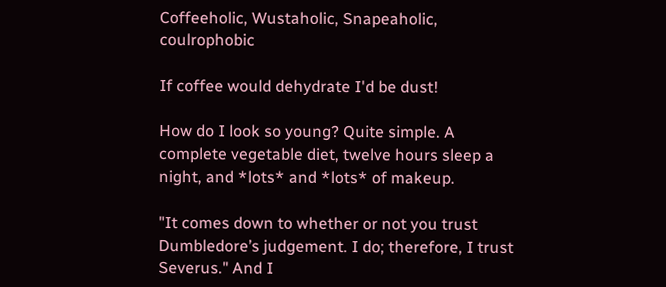Coffeeholic, Wustaholic, Snapeaholic, coulrophobic

If coffee would dehydrate I'd be dust!

How do I look so young? Quite simple. A complete vegetable diet, twelve hours sleep a night, and *lots* and *lots* of makeup.

"It comes down to whether or not you trust Dumbledore’s judgement. I do; therefore, I trust Severus." And I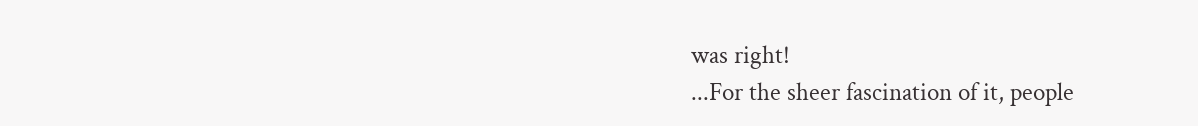was right!
...For the sheer fascination of it, people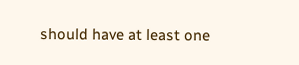should have at least one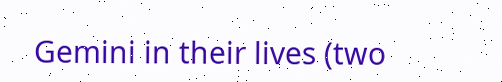Gemini in their lives (two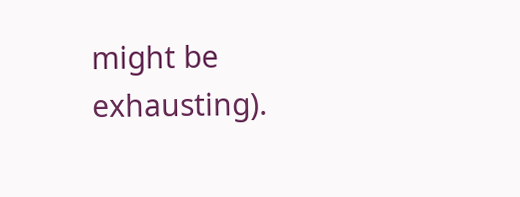might be exhausting).